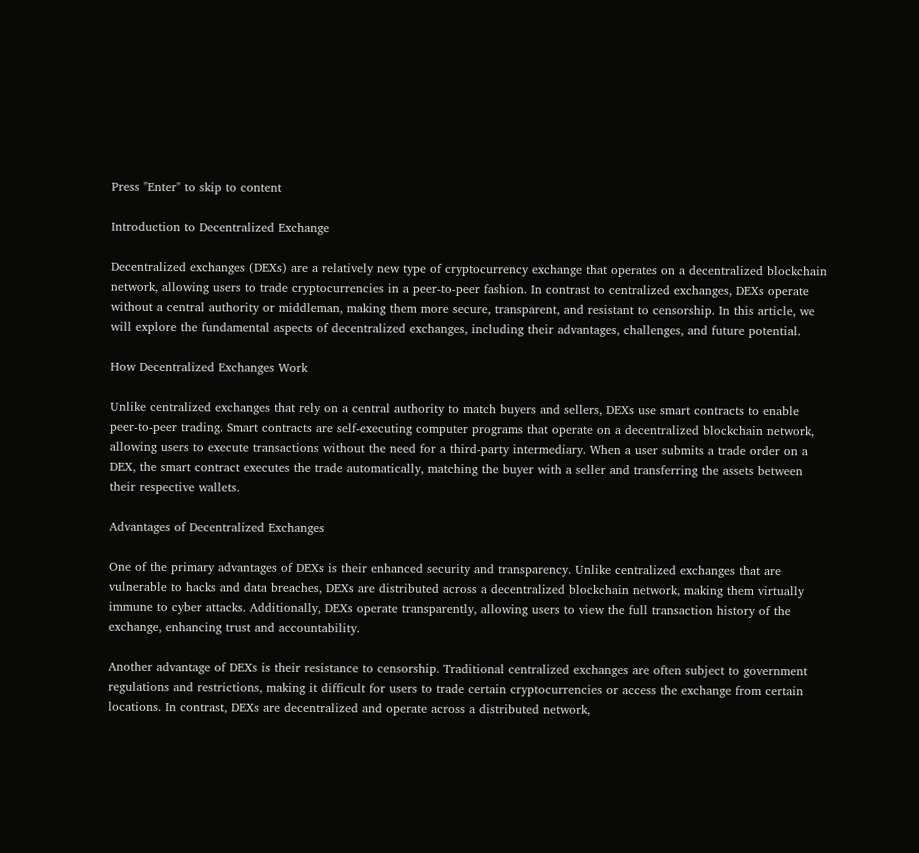Press "Enter" to skip to content

Introduction to Decentralized Exchange

Decentralized exchanges (DEXs) are a relatively new type of cryptocurrency exchange that operates on a decentralized blockchain network, allowing users to trade cryptocurrencies in a peer-to-peer fashion. In contrast to centralized exchanges, DEXs operate without a central authority or middleman, making them more secure, transparent, and resistant to censorship. In this article, we will explore the fundamental aspects of decentralized exchanges, including their advantages, challenges, and future potential.

How Decentralized Exchanges Work

Unlike centralized exchanges that rely on a central authority to match buyers and sellers, DEXs use smart contracts to enable peer-to-peer trading. Smart contracts are self-executing computer programs that operate on a decentralized blockchain network, allowing users to execute transactions without the need for a third-party intermediary. When a user submits a trade order on a DEX, the smart contract executes the trade automatically, matching the buyer with a seller and transferring the assets between their respective wallets.

Advantages of Decentralized Exchanges

One of the primary advantages of DEXs is their enhanced security and transparency. Unlike centralized exchanges that are vulnerable to hacks and data breaches, DEXs are distributed across a decentralized blockchain network, making them virtually immune to cyber attacks. Additionally, DEXs operate transparently, allowing users to view the full transaction history of the exchange, enhancing trust and accountability.

Another advantage of DEXs is their resistance to censorship. Traditional centralized exchanges are often subject to government regulations and restrictions, making it difficult for users to trade certain cryptocurrencies or access the exchange from certain locations. In contrast, DEXs are decentralized and operate across a distributed network,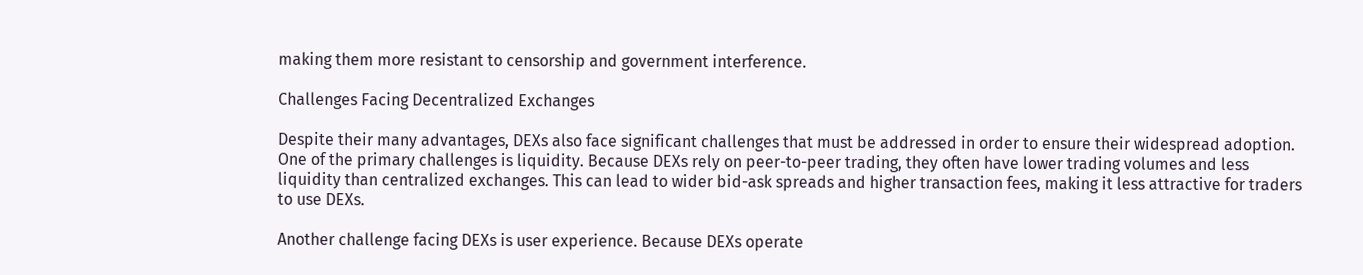making them more resistant to censorship and government interference.

Challenges Facing Decentralized Exchanges

Despite their many advantages, DEXs also face significant challenges that must be addressed in order to ensure their widespread adoption. One of the primary challenges is liquidity. Because DEXs rely on peer-to-peer trading, they often have lower trading volumes and less liquidity than centralized exchanges. This can lead to wider bid-ask spreads and higher transaction fees, making it less attractive for traders to use DEXs.

Another challenge facing DEXs is user experience. Because DEXs operate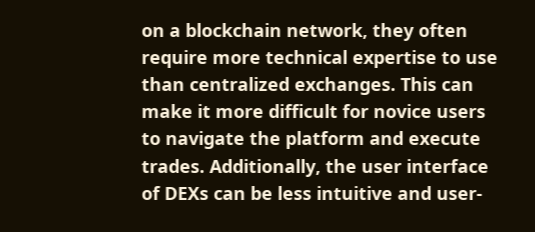on a blockchain network, they often require more technical expertise to use than centralized exchanges. This can make it more difficult for novice users to navigate the platform and execute trades. Additionally, the user interface of DEXs can be less intuitive and user-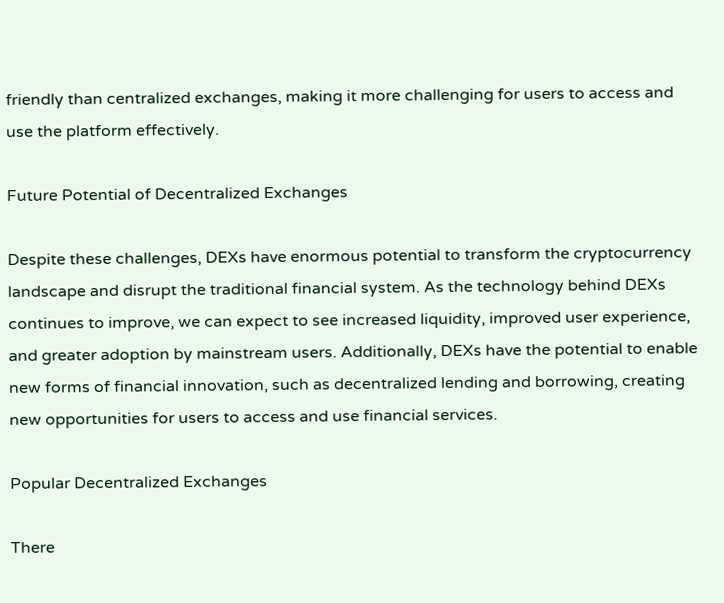friendly than centralized exchanges, making it more challenging for users to access and use the platform effectively.

Future Potential of Decentralized Exchanges

Despite these challenges, DEXs have enormous potential to transform the cryptocurrency landscape and disrupt the traditional financial system. As the technology behind DEXs continues to improve, we can expect to see increased liquidity, improved user experience, and greater adoption by mainstream users. Additionally, DEXs have the potential to enable new forms of financial innovation, such as decentralized lending and borrowing, creating new opportunities for users to access and use financial services.

Popular Decentralized Exchanges

There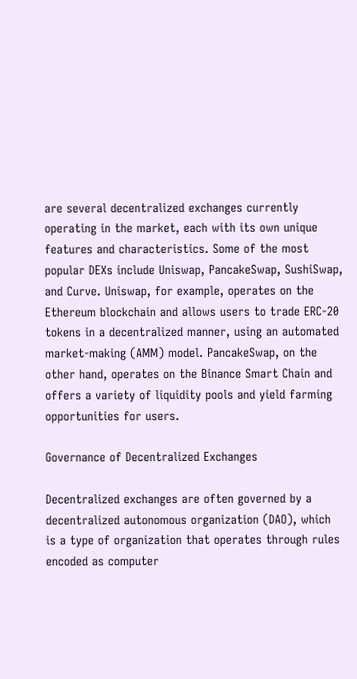are several decentralized exchanges currently operating in the market, each with its own unique features and characteristics. Some of the most popular DEXs include Uniswap, PancakeSwap, SushiSwap, and Curve. Uniswap, for example, operates on the Ethereum blockchain and allows users to trade ERC-20 tokens in a decentralized manner, using an automated market-making (AMM) model. PancakeSwap, on the other hand, operates on the Binance Smart Chain and offers a variety of liquidity pools and yield farming opportunities for users.

Governance of Decentralized Exchanges

Decentralized exchanges are often governed by a decentralized autonomous organization (DAO), which is a type of organization that operates through rules encoded as computer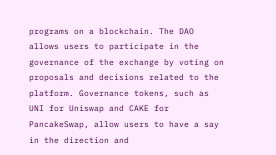programs on a blockchain. The DAO allows users to participate in the governance of the exchange by voting on proposals and decisions related to the platform. Governance tokens, such as UNI for Uniswap and CAKE for PancakeSwap, allow users to have a say in the direction and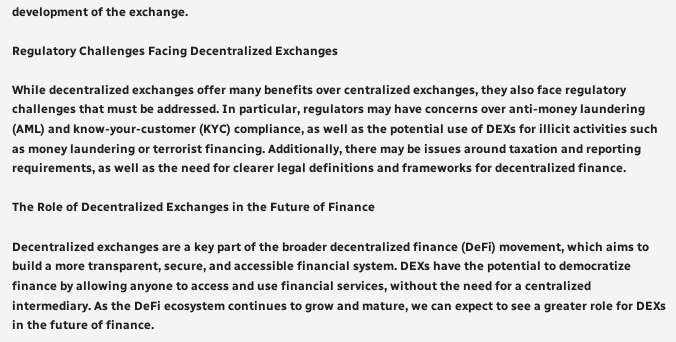development of the exchange.

Regulatory Challenges Facing Decentralized Exchanges

While decentralized exchanges offer many benefits over centralized exchanges, they also face regulatory challenges that must be addressed. In particular, regulators may have concerns over anti-money laundering (AML) and know-your-customer (KYC) compliance, as well as the potential use of DEXs for illicit activities such as money laundering or terrorist financing. Additionally, there may be issues around taxation and reporting requirements, as well as the need for clearer legal definitions and frameworks for decentralized finance.

The Role of Decentralized Exchanges in the Future of Finance

Decentralized exchanges are a key part of the broader decentralized finance (DeFi) movement, which aims to build a more transparent, secure, and accessible financial system. DEXs have the potential to democratize finance by allowing anyone to access and use financial services, without the need for a centralized intermediary. As the DeFi ecosystem continues to grow and mature, we can expect to see a greater role for DEXs in the future of finance.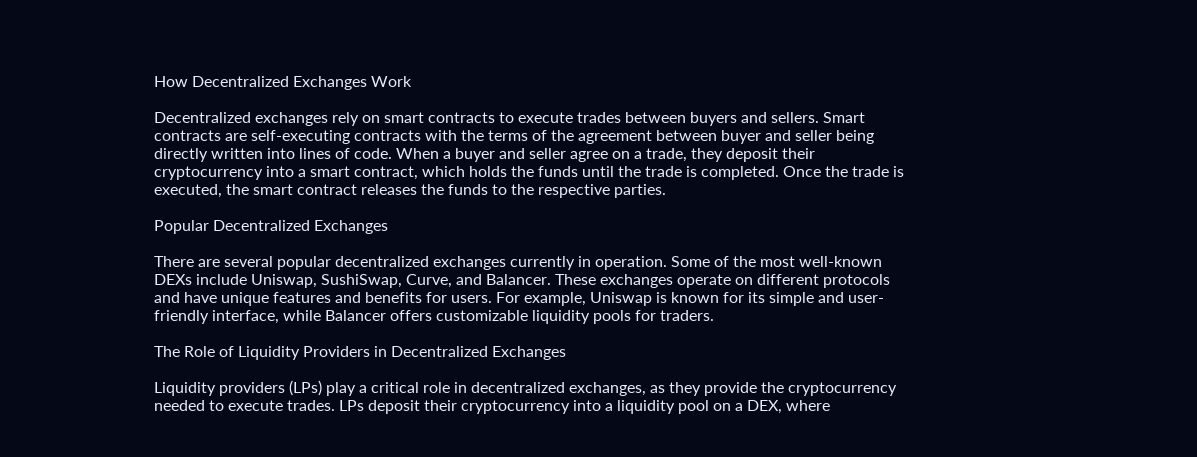How Decentralized Exchanges Work

Decentralized exchanges rely on smart contracts to execute trades between buyers and sellers. Smart contracts are self-executing contracts with the terms of the agreement between buyer and seller being directly written into lines of code. When a buyer and seller agree on a trade, they deposit their cryptocurrency into a smart contract, which holds the funds until the trade is completed. Once the trade is executed, the smart contract releases the funds to the respective parties.

Popular Decentralized Exchanges

There are several popular decentralized exchanges currently in operation. Some of the most well-known DEXs include Uniswap, SushiSwap, Curve, and Balancer. These exchanges operate on different protocols and have unique features and benefits for users. For example, Uniswap is known for its simple and user-friendly interface, while Balancer offers customizable liquidity pools for traders.

The Role of Liquidity Providers in Decentralized Exchanges

Liquidity providers (LPs) play a critical role in decentralized exchanges, as they provide the cryptocurrency needed to execute trades. LPs deposit their cryptocurrency into a liquidity pool on a DEX, where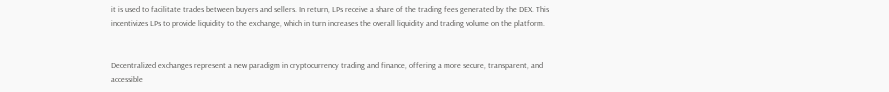it is used to facilitate trades between buyers and sellers. In return, LPs receive a share of the trading fees generated by the DEX. This incentivizes LPs to provide liquidity to the exchange, which in turn increases the overall liquidity and trading volume on the platform.


Decentralized exchanges represent a new paradigm in cryptocurrency trading and finance, offering a more secure, transparent, and accessible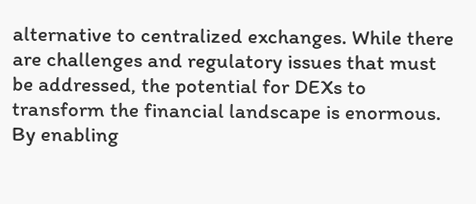alternative to centralized exchanges. While there are challenges and regulatory issues that must be addressed, the potential for DEXs to transform the financial landscape is enormous. By enabling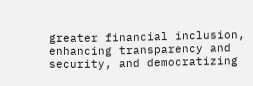greater financial inclusion, enhancing transparency and security, and democratizing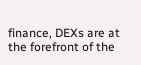finance, DEXs are at the forefront of the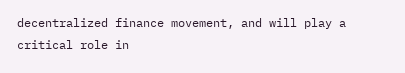decentralized finance movement, and will play a critical role in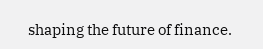shaping the future of finance.